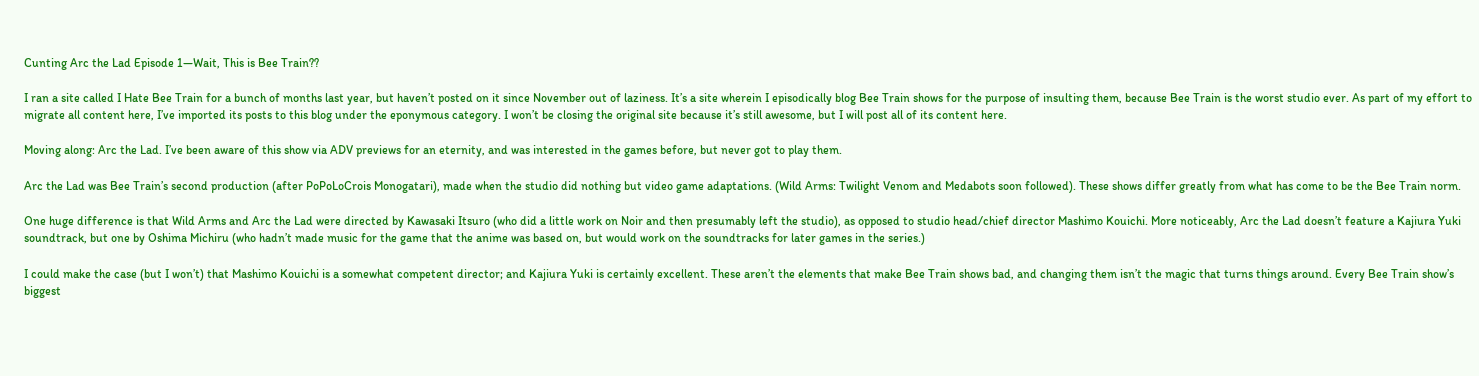Cunting Arc the Lad Episode 1—Wait, This is Bee Train??

I ran a site called I Hate Bee Train for a bunch of months last year, but haven’t posted on it since November out of laziness. It’s a site wherein I episodically blog Bee Train shows for the purpose of insulting them, because Bee Train is the worst studio ever. As part of my effort to migrate all content here, I’ve imported its posts to this blog under the eponymous category. I won’t be closing the original site because it’s still awesome, but I will post all of its content here.

Moving along: Arc the Lad. I’ve been aware of this show via ADV previews for an eternity, and was interested in the games before, but never got to play them.

Arc the Lad was Bee Train’s second production (after PoPoLoCrois Monogatari), made when the studio did nothing but video game adaptations. (Wild Arms: Twilight Venom and Medabots soon followed). These shows differ greatly from what has come to be the Bee Train norm.

One huge difference is that Wild Arms and Arc the Lad were directed by Kawasaki Itsuro (who did a little work on Noir and then presumably left the studio), as opposed to studio head/chief director Mashimo Kouichi. More noticeably, Arc the Lad doesn’t feature a Kajiura Yuki soundtrack, but one by Oshima Michiru (who hadn’t made music for the game that the anime was based on, but would work on the soundtracks for later games in the series.)

I could make the case (but I won’t) that Mashimo Kouichi is a somewhat competent director; and Kajiura Yuki is certainly excellent. These aren’t the elements that make Bee Train shows bad, and changing them isn’t the magic that turns things around. Every Bee Train show’s biggest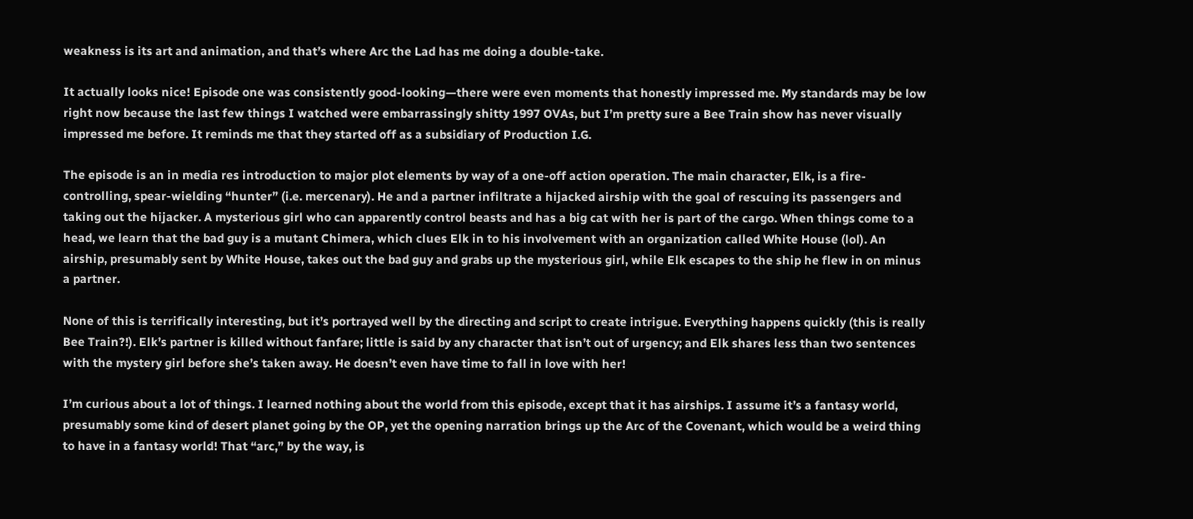weakness is its art and animation, and that’s where Arc the Lad has me doing a double-take.

It actually looks nice! Episode one was consistently good-looking—there were even moments that honestly impressed me. My standards may be low right now because the last few things I watched were embarrassingly shitty 1997 OVAs, but I’m pretty sure a Bee Train show has never visually impressed me before. It reminds me that they started off as a subsidiary of Production I.G.

The episode is an in media res introduction to major plot elements by way of a one-off action operation. The main character, Elk, is a fire-controlling, spear-wielding “hunter” (i.e. mercenary). He and a partner infiltrate a hijacked airship with the goal of rescuing its passengers and taking out the hijacker. A mysterious girl who can apparently control beasts and has a big cat with her is part of the cargo. When things come to a head, we learn that the bad guy is a mutant Chimera, which clues Elk in to his involvement with an organization called White House (lol). An airship, presumably sent by White House, takes out the bad guy and grabs up the mysterious girl, while Elk escapes to the ship he flew in on minus a partner.

None of this is terrifically interesting, but it’s portrayed well by the directing and script to create intrigue. Everything happens quickly (this is really Bee Train?!). Elk’s partner is killed without fanfare; little is said by any character that isn’t out of urgency; and Elk shares less than two sentences with the mystery girl before she’s taken away. He doesn’t even have time to fall in love with her!

I’m curious about a lot of things. I learned nothing about the world from this episode, except that it has airships. I assume it’s a fantasy world, presumably some kind of desert planet going by the OP, yet the opening narration brings up the Arc of the Covenant, which would be a weird thing to have in a fantasy world! That “arc,” by the way, is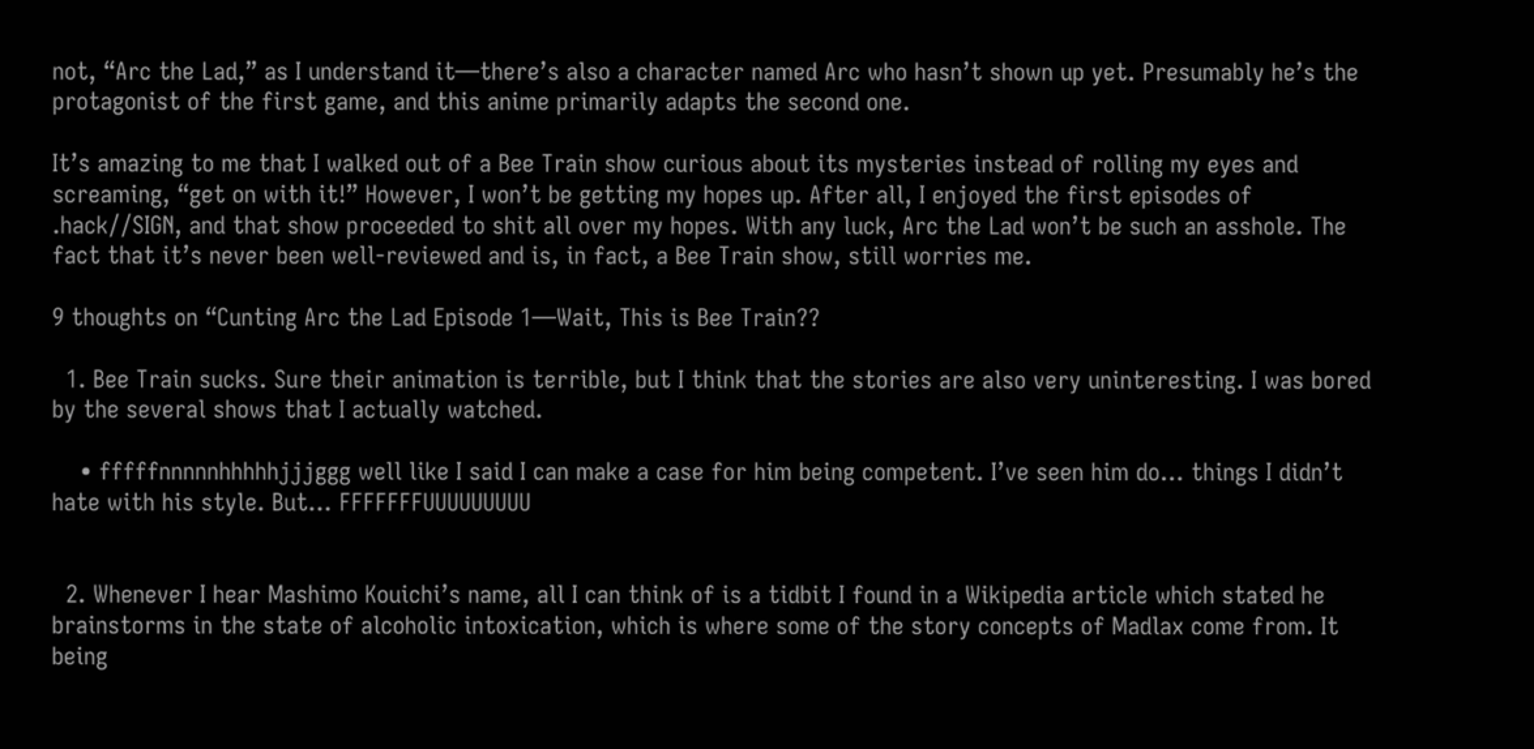not, “Arc the Lad,” as I understand it—there’s also a character named Arc who hasn’t shown up yet. Presumably he’s the protagonist of the first game, and this anime primarily adapts the second one.

It’s amazing to me that I walked out of a Bee Train show curious about its mysteries instead of rolling my eyes and screaming, “get on with it!” However, I won’t be getting my hopes up. After all, I enjoyed the first episodes of .hack//SIGN, and that show proceeded to shit all over my hopes. With any luck, Arc the Lad won’t be such an asshole. The fact that it’s never been well-reviewed and is, in fact, a Bee Train show, still worries me.

9 thoughts on “Cunting Arc the Lad Episode 1—Wait, This is Bee Train??

  1. Bee Train sucks. Sure their animation is terrible, but I think that the stories are also very uninteresting. I was bored by the several shows that I actually watched.

    • fffffnnnnnhhhhhjjjggg well like I said I can make a case for him being competent. I’ve seen him do… things I didn’t hate with his style. But… FFFFFFFUUUUUUUUU


  2. Whenever I hear Mashimo Kouichi’s name, all I can think of is a tidbit I found in a Wikipedia article which stated he brainstorms in the state of alcoholic intoxication, which is where some of the story concepts of Madlax come from. It being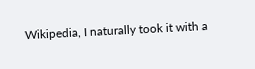Wikipedia, I naturally took it with a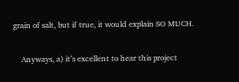grain of salt, but if true, it would explain SO MUCH.

    Anyways, a) it’s excellent to hear this project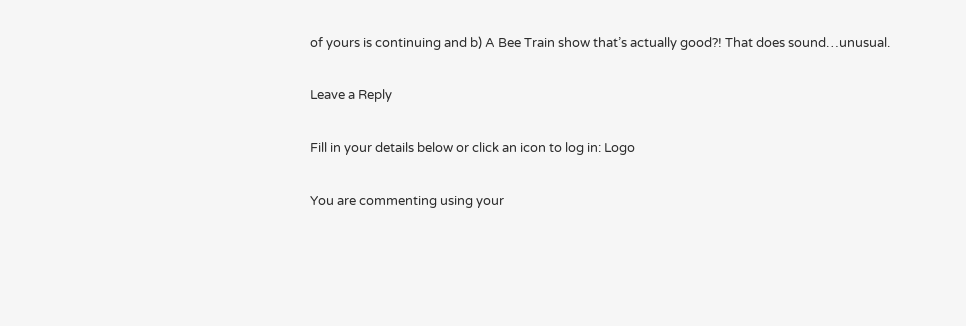of yours is continuing and b) A Bee Train show that’s actually good?! That does sound…unusual.

Leave a Reply

Fill in your details below or click an icon to log in: Logo

You are commenting using your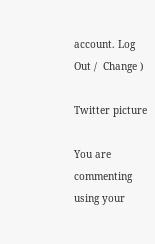account. Log Out /  Change )

Twitter picture

You are commenting using your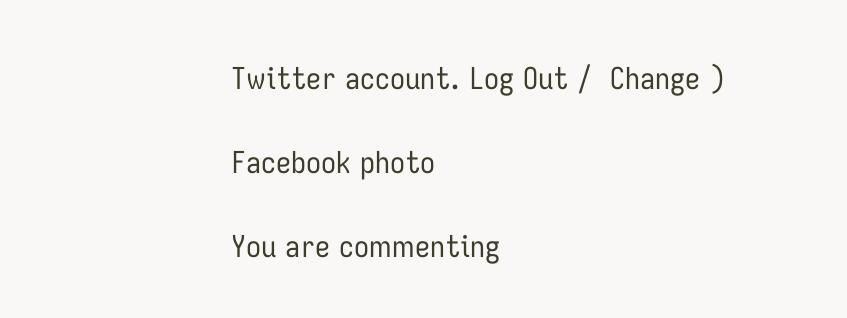Twitter account. Log Out /  Change )

Facebook photo

You are commenting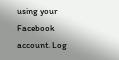using your Facebook account. Log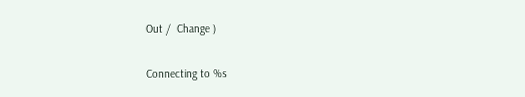Out /  Change )

Connecting to %s